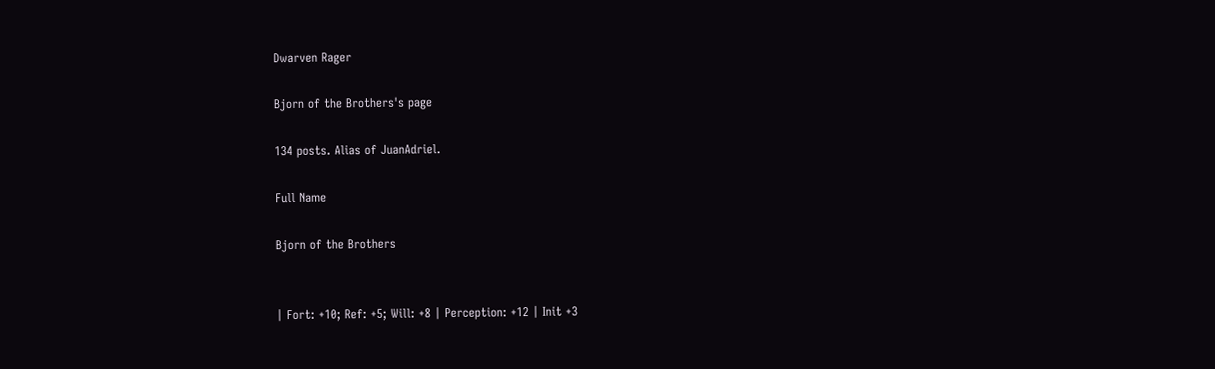Dwarven Rager

Bjorn of the Brothers's page

134 posts. Alias of JuanAdriel.

Full Name

Bjorn of the Brothers


| Fort: +10; Ref: +5; Will: +8 | Perception: +12 | Init +3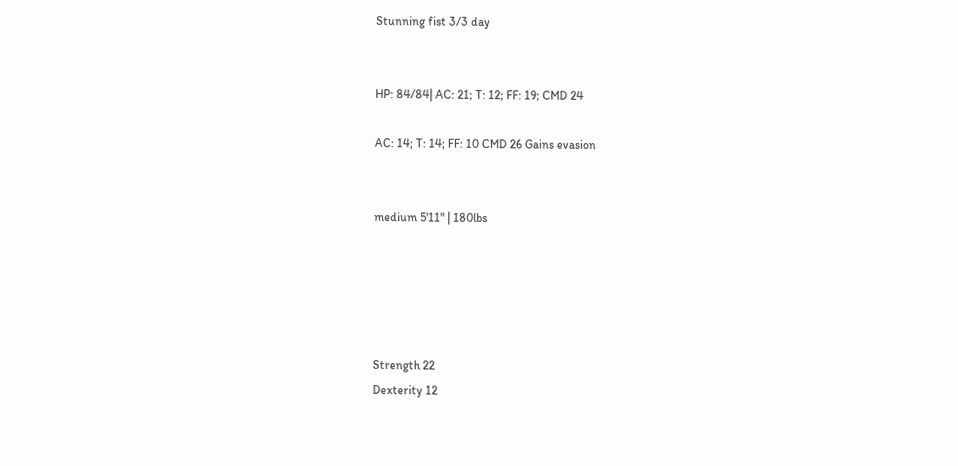Stunning fist 3/3 day


HP: 84/84| AC: 21; T: 12; FF: 19; CMD 24

AC: 14; T: 14; FF: 10 CMD 26 Gains evasion


medium 5'11" | 180lbs





Strength 22
Dexterity 12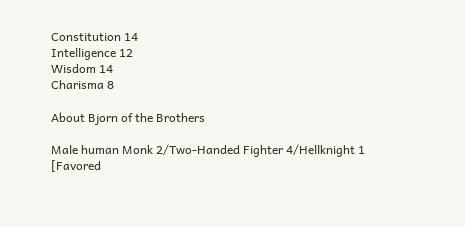Constitution 14
Intelligence 12
Wisdom 14
Charisma 8

About Bjorn of the Brothers

Male human Monk 2/Two-Handed Fighter 4/Hellknight 1
[Favored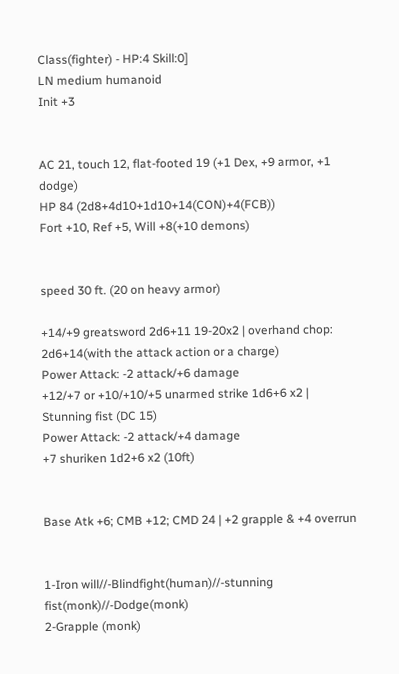Class(fighter) - HP:4 Skill:0]
LN medium humanoid
Init +3


AC 21, touch 12, flat-footed 19 (+1 Dex, +9 armor, +1 dodge)
HP 84 (2d8+4d10+1d10+14(CON)+4(FCB))
Fort +10, Ref +5, Will +8(+10 demons)


speed 30 ft. (20 on heavy armor)

+14/+9 greatsword 2d6+11 19-20x2 | overhand chop: 2d6+14(with the attack action or a charge)
Power Attack: -2 attack/+6 damage
+12/+7 or +10/+10/+5 unarmed strike 1d6+6 x2 | Stunning fist (DC 15)
Power Attack: -2 attack/+4 damage
+7 shuriken 1d2+6 x2 (10ft)


Base Atk +6; CMB +12; CMD 24 | +2 grapple & +4 overrun


1-Iron will//-Blindfight(human)//-stunning fist(monk)//-Dodge(monk)
2-Grapple (monk)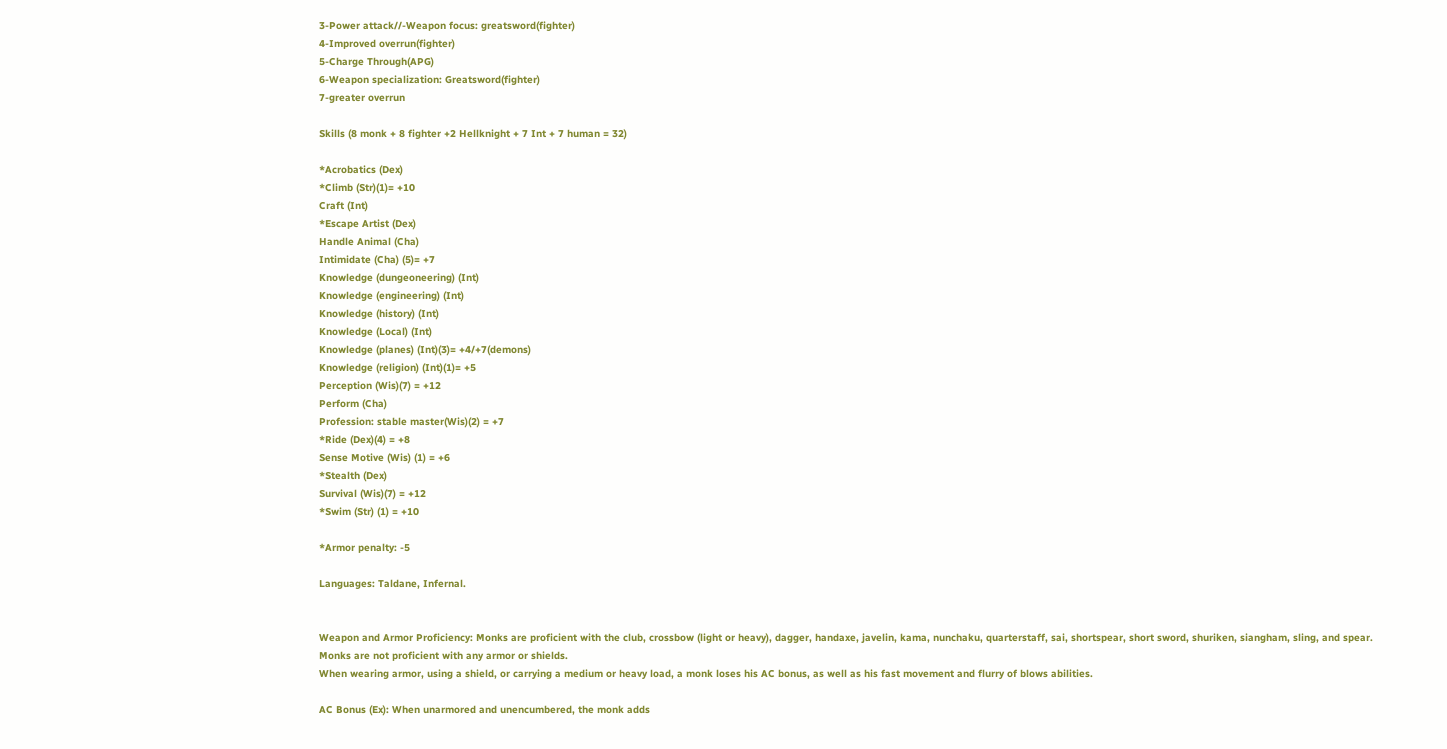3-Power attack//-Weapon focus: greatsword(fighter)
4-Improved overrun(fighter)
5-Charge Through(APG)
6-Weapon specialization: Greatsword(fighter)
7-greater overrun

Skills (8 monk + 8 fighter +2 Hellknight + 7 Int + 7 human = 32)

*Acrobatics (Dex)
*Climb (Str)(1)= +10
Craft (Int)
*Escape Artist (Dex)
Handle Animal (Cha)
Intimidate (Cha) (5)= +7
Knowledge (dungeoneering) (Int)
Knowledge (engineering) (Int)
Knowledge (history) (Int)
Knowledge (Local) (Int)
Knowledge (planes) (Int)(3)= +4/+7(demons)
Knowledge (religion) (Int)(1)= +5
Perception (Wis)(7) = +12
Perform (Cha)
Profession: stable master(Wis)(2) = +7
*Ride (Dex)(4) = +8
Sense Motive (Wis) (1) = +6
*Stealth (Dex)
Survival (Wis)(7) = +12
*Swim (Str) (1) = +10

*Armor penalty: -5

Languages: Taldane, Infernal.


Weapon and Armor Proficiency: Monks are proficient with the club, crossbow (light or heavy), dagger, handaxe, javelin, kama, nunchaku, quarterstaff, sai, shortspear, short sword, shuriken, siangham, sling, and spear.
Monks are not proficient with any armor or shields.
When wearing armor, using a shield, or carrying a medium or heavy load, a monk loses his AC bonus, as well as his fast movement and flurry of blows abilities.

AC Bonus (Ex): When unarmored and unencumbered, the monk adds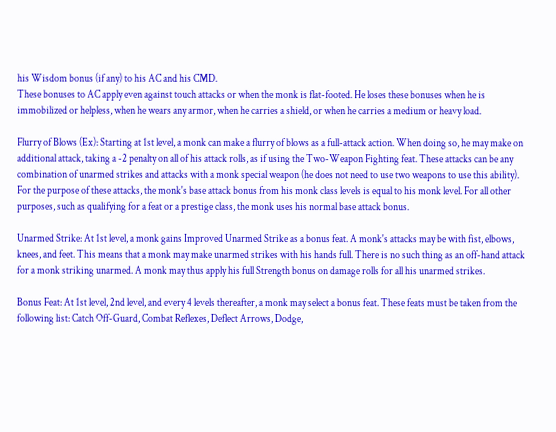his Wisdom bonus (if any) to his AC and his CMD.
These bonuses to AC apply even against touch attacks or when the monk is flat-footed. He loses these bonuses when he is immobilized or helpless, when he wears any armor, when he carries a shield, or when he carries a medium or heavy load.

Flurry of Blows (Ex): Starting at 1st level, a monk can make a flurry of blows as a full-attack action. When doing so, he may make on additional attack, taking a -2 penalty on all of his attack rolls, as if using the Two-Weapon Fighting feat. These attacks can be any combination of unarmed strikes and attacks with a monk special weapon (he does not need to use two weapons to use this ability). For the purpose of these attacks, the monk's base attack bonus from his monk class levels is equal to his monk level. For all other purposes, such as qualifying for a feat or a prestige class, the monk uses his normal base attack bonus.

Unarmed Strike: At 1st level, a monk gains Improved Unarmed Strike as a bonus feat. A monk's attacks may be with fist, elbows, knees, and feet. This means that a monk may make unarmed strikes with his hands full. There is no such thing as an off-hand attack for a monk striking unarmed. A monk may thus apply his full Strength bonus on damage rolls for all his unarmed strikes.

Bonus Feat: At 1st level, 2nd level, and every 4 levels thereafter, a monk may select a bonus feat. These feats must be taken from the following list: Catch Off-Guard, Combat Reflexes, Deflect Arrows, Dodge,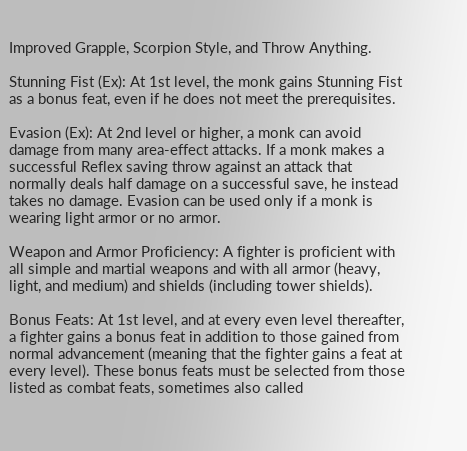Improved Grapple, Scorpion Style, and Throw Anything.

Stunning Fist (Ex): At 1st level, the monk gains Stunning Fist as a bonus feat, even if he does not meet the prerequisites.

Evasion (Ex): At 2nd level or higher, a monk can avoid damage from many area-effect attacks. If a monk makes a successful Reflex saving throw against an attack that normally deals half damage on a successful save, he instead takes no damage. Evasion can be used only if a monk is wearing light armor or no armor.

Weapon and Armor Proficiency: A fighter is proficient with all simple and martial weapons and with all armor (heavy, light, and medium) and shields (including tower shields).

Bonus Feats: At 1st level, and at every even level thereafter, a fighter gains a bonus feat in addition to those gained from normal advancement (meaning that the fighter gains a feat at every level). These bonus feats must be selected from those listed as combat feats, sometimes also called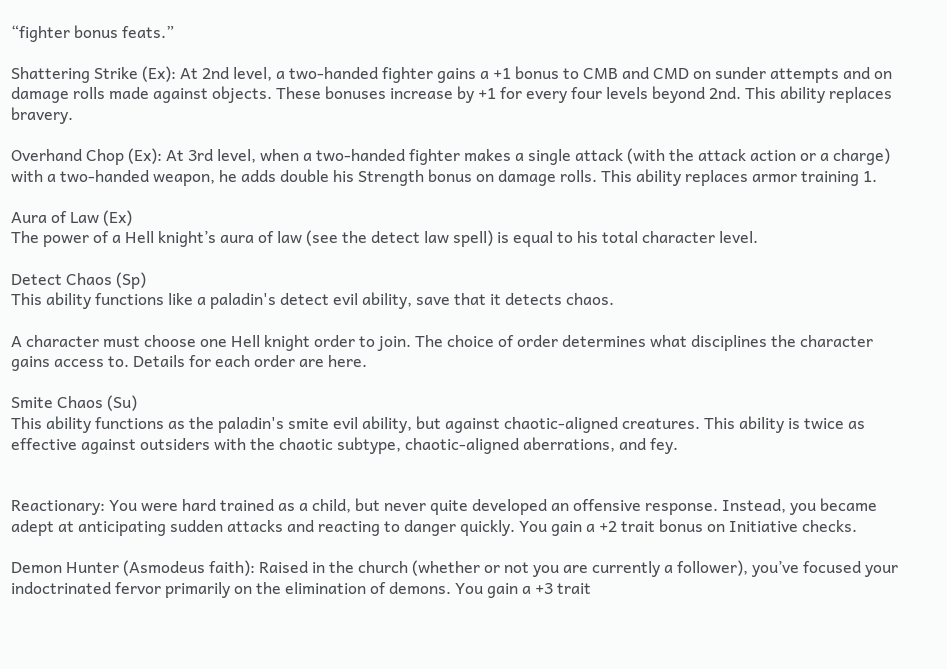“fighter bonus feats.”

Shattering Strike (Ex): At 2nd level, a two-handed fighter gains a +1 bonus to CMB and CMD on sunder attempts and on damage rolls made against objects. These bonuses increase by +1 for every four levels beyond 2nd. This ability replaces bravery.

Overhand Chop (Ex): At 3rd level, when a two-handed fighter makes a single attack (with the attack action or a charge) with a two-handed weapon, he adds double his Strength bonus on damage rolls. This ability replaces armor training 1.

Aura of Law (Ex)
The power of a Hell knight’s aura of law (see the detect law spell) is equal to his total character level.

Detect Chaos (Sp)
This ability functions like a paladin's detect evil ability, save that it detects chaos.

A character must choose one Hell knight order to join. The choice of order determines what disciplines the character gains access to. Details for each order are here.

Smite Chaos (Su)
This ability functions as the paladin's smite evil ability, but against chaotic-aligned creatures. This ability is twice as effective against outsiders with the chaotic subtype, chaotic-aligned aberrations, and fey.


Reactionary: You were hard trained as a child, but never quite developed an offensive response. Instead, you became adept at anticipating sudden attacks and reacting to danger quickly. You gain a +2 trait bonus on Initiative checks.

Demon Hunter (Asmodeus faith): Raised in the church (whether or not you are currently a follower), you’ve focused your indoctrinated fervor primarily on the elimination of demons. You gain a +3 trait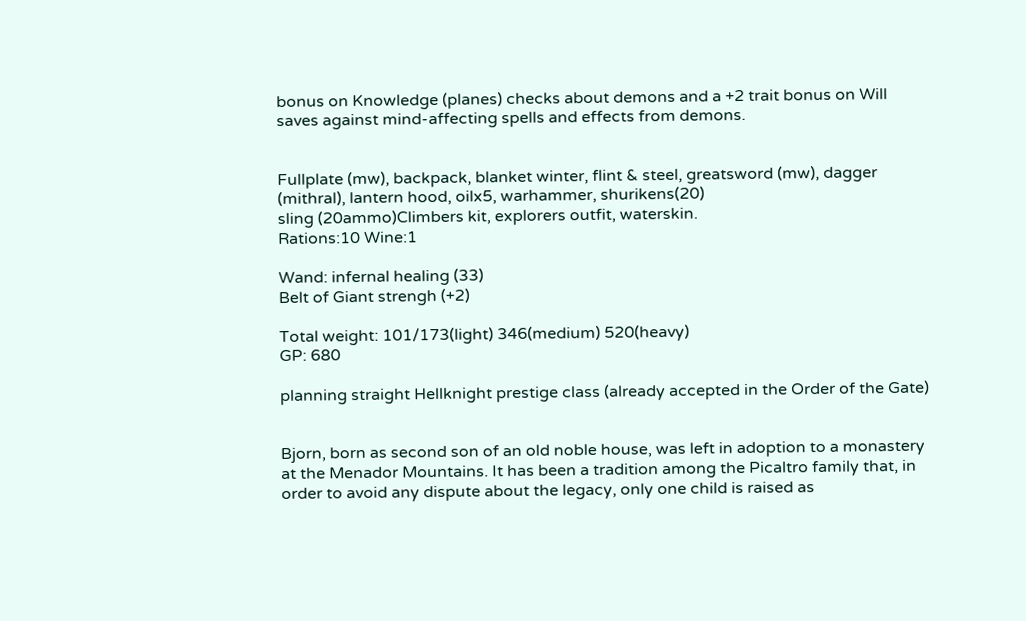bonus on Knowledge (planes) checks about demons and a +2 trait bonus on Will saves against mind-affecting spells and effects from demons.


Fullplate (mw), backpack, blanket winter, flint & steel, greatsword (mw), dagger (mithral), lantern hood, oilx5, warhammer, shurikens(20)
sling (20ammo)Climbers kit, explorers outfit, waterskin.
Rations:10 Wine:1

Wand: infernal healing (33)
Belt of Giant strengh (+2)

Total weight: 101/173(light) 346(medium) 520(heavy)
GP: 680

planning straight Hellknight prestige class (already accepted in the Order of the Gate)


Bjorn, born as second son of an old noble house, was left in adoption to a monastery at the Menador Mountains. It has been a tradition among the Picaltro family that, in order to avoid any dispute about the legacy, only one child is raised as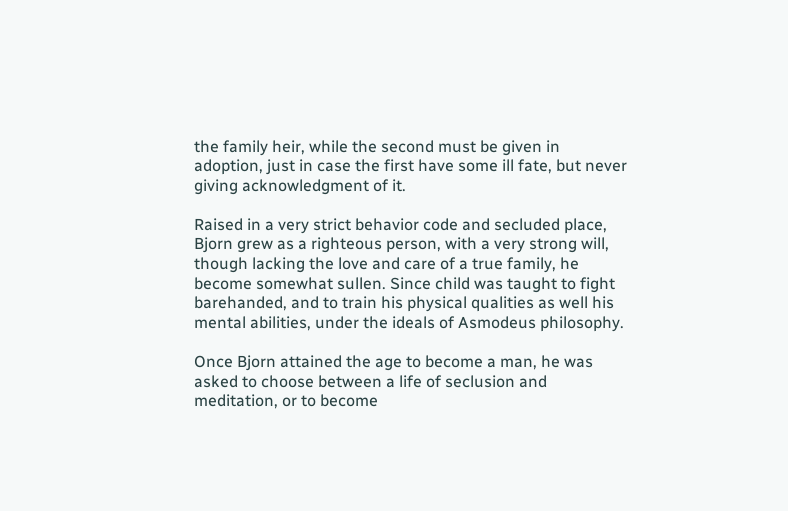the family heir, while the second must be given in adoption, just in case the first have some ill fate, but never giving acknowledgment of it.

Raised in a very strict behavior code and secluded place, Bjorn grew as a righteous person, with a very strong will, though lacking the love and care of a true family, he become somewhat sullen. Since child was taught to fight barehanded, and to train his physical qualities as well his mental abilities, under the ideals of Asmodeus philosophy.

Once Bjorn attained the age to become a man, he was asked to choose between a life of seclusion and meditation, or to become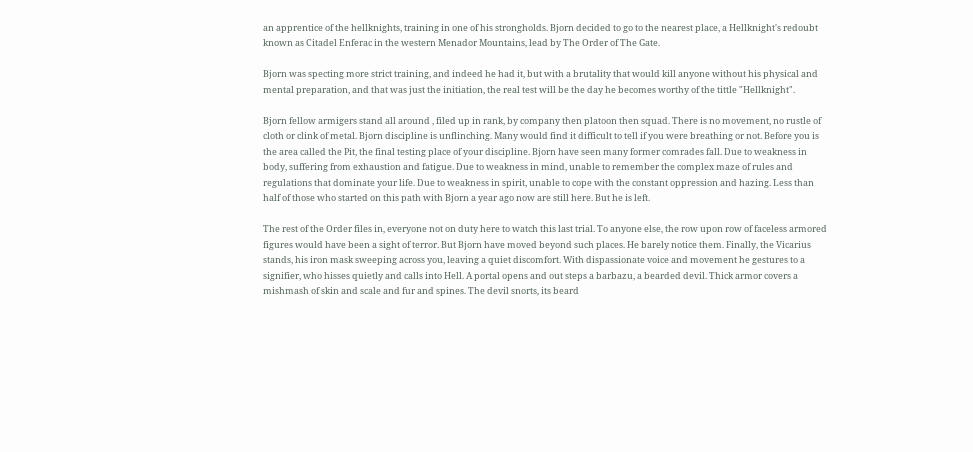an apprentice of the hellknights, training in one of his strongholds. Bjorn decided to go to the nearest place, a Hellknight's redoubt known as Citadel Enferac in the western Menador Mountains, lead by The Order of The Gate.

Bjorn was specting more strict training, and indeed he had it, but with a brutality that would kill anyone without his physical and mental preparation, and that was just the initiation, the real test will be the day he becomes worthy of the tittle "Hellknight".

Bjorn fellow armigers stand all around , filed up in rank, by company then platoon then squad. There is no movement, no rustle of cloth or clink of metal. Bjorn discipline is unflinching. Many would find it difficult to tell if you were breathing or not. Before you is the area called the Pit, the final testing place of your discipline. Bjorn have seen many former comrades fall. Due to weakness in body, suffering from exhaustion and fatigue. Due to weakness in mind, unable to remember the complex maze of rules and regulations that dominate your life. Due to weakness in spirit, unable to cope with the constant oppression and hazing. Less than half of those who started on this path with Bjorn a year ago now are still here. But he is left.

The rest of the Order files in, everyone not on duty here to watch this last trial. To anyone else, the row upon row of faceless armored figures would have been a sight of terror. But Bjorn have moved beyond such places. He barely notice them. Finally, the Vicarius stands, his iron mask sweeping across you, leaving a quiet discomfort. With dispassionate voice and movement he gestures to a signifier, who hisses quietly and calls into Hell. A portal opens and out steps a barbazu, a bearded devil. Thick armor covers a mishmash of skin and scale and fur and spines. The devil snorts, its beard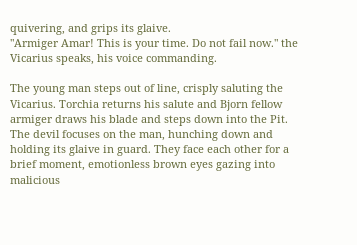quivering, and grips its glaive.
"Armiger Amar! This is your time. Do not fail now." the Vicarius speaks, his voice commanding.

The young man steps out of line, crisply saluting the Vicarius. Torchia returns his salute and Bjorn fellow armiger draws his blade and steps down into the Pit. The devil focuses on the man, hunching down and holding its glaive in guard. They face each other for a brief moment, emotionless brown eyes gazing into malicious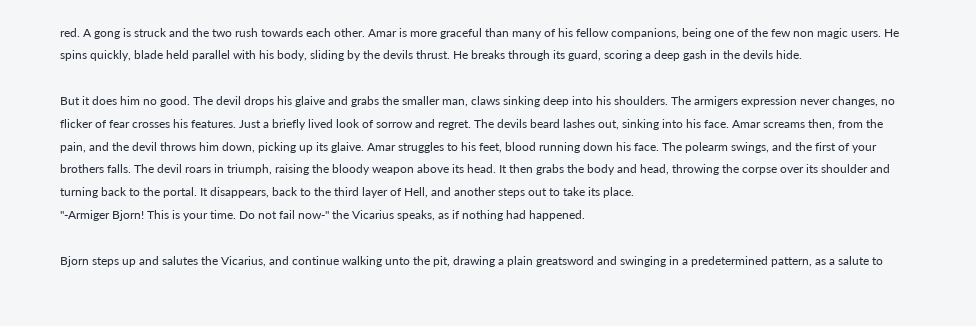red. A gong is struck and the two rush towards each other. Amar is more graceful than many of his fellow companions, being one of the few non magic users. He spins quickly, blade held parallel with his body, sliding by the devils thrust. He breaks through its guard, scoring a deep gash in the devils hide.

But it does him no good. The devil drops his glaive and grabs the smaller man, claws sinking deep into his shoulders. The armigers expression never changes, no flicker of fear crosses his features. Just a briefly lived look of sorrow and regret. The devils beard lashes out, sinking into his face. Amar screams then, from the pain, and the devil throws him down, picking up its glaive. Amar struggles to his feet, blood running down his face. The polearm swings, and the first of your brothers falls. The devil roars in triumph, raising the bloody weapon above its head. It then grabs the body and head, throwing the corpse over its shoulder and turning back to the portal. It disappears, back to the third layer of Hell, and another steps out to take its place.
"-Armiger Bjorn! This is your time. Do not fail now-" the Vicarius speaks, as if nothing had happened.

Bjorn steps up and salutes the Vicarius, and continue walking unto the pit, drawing a plain greatsword and swinging in a predetermined pattern, as a salute to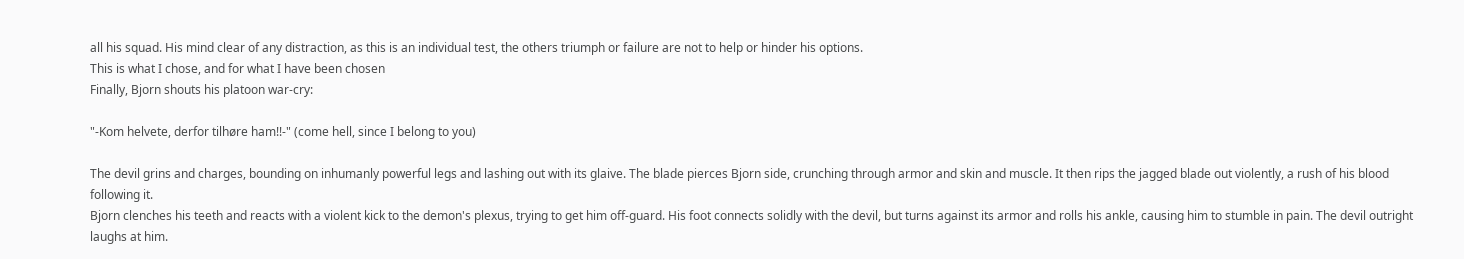all his squad. His mind clear of any distraction, as this is an individual test, the others triumph or failure are not to help or hinder his options.
This is what I chose, and for what I have been chosen
Finally, Bjorn shouts his platoon war-cry:

"-Kom helvete, derfor tilhøre ham!!-" (come hell, since I belong to you)

The devil grins and charges, bounding on inhumanly powerful legs and lashing out with its glaive. The blade pierces Bjorn side, crunching through armor and skin and muscle. It then rips the jagged blade out violently, a rush of his blood following it.
Bjorn clenches his teeth and reacts with a violent kick to the demon's plexus, trying to get him off-guard. His foot connects solidly with the devil, but turns against its armor and rolls his ankle, causing him to stumble in pain. The devil outright laughs at him.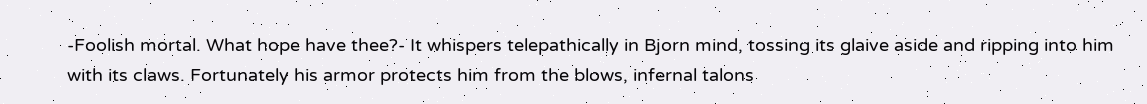-Foolish mortal. What hope have thee?- It whispers telepathically in Bjorn mind, tossing its glaive aside and ripping into him with its claws. Fortunately his armor protects him from the blows, infernal talons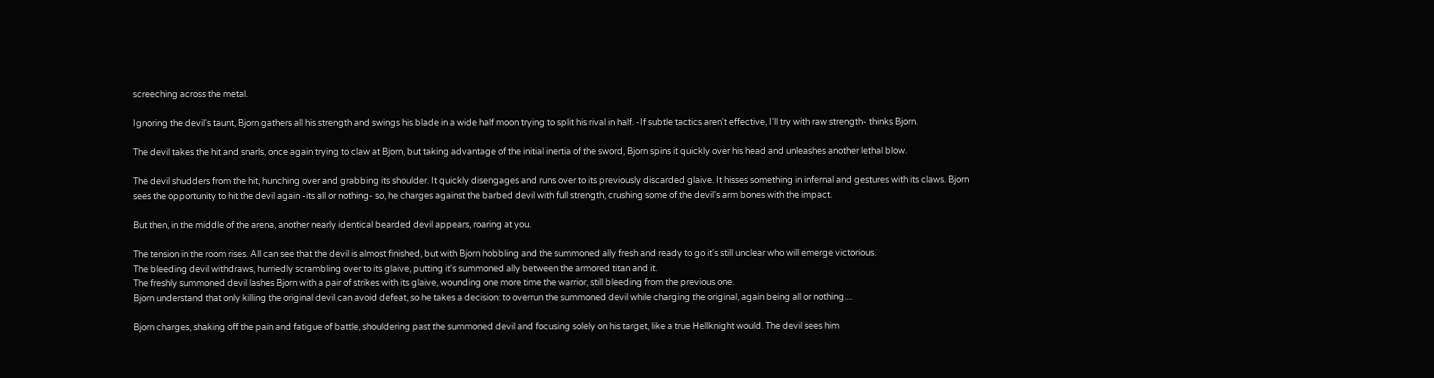screeching across the metal.

Ignoring the devil's taunt, Bjorn gathers all his strength and swings his blade in a wide half moon trying to split his rival in half. -If subtle tactics aren't effective, I'll try with raw strength- thinks Bjorn.

The devil takes the hit and snarls, once again trying to claw at Bjorn, but taking advantage of the initial inertia of the sword, Bjorn spins it quickly over his head and unleashes another lethal blow.

The devil shudders from the hit, hunching over and grabbing its shoulder. It quickly disengages and runs over to its previously discarded glaive. It hisses something in infernal and gestures with its claws. Bjorn sees the opportunity to hit the devil again -its all or nothing- so, he charges against the barbed devil with full strength, crushing some of the devil's arm bones with the impact.

But then, in the middle of the arena, another nearly identical bearded devil appears, roaring at you.

The tension in the room rises. All can see that the devil is almost finished, but with Bjorn hobbling and the summoned ally fresh and ready to go it's still unclear who will emerge victorious.
The bleeding devil withdraws, hurriedly scrambling over to its glaive, putting it's summoned ally between the armored titan and it.
The freshly summoned devil lashes Bjorn with a pair of strikes with its glaive, wounding one more time the warrior, still bleeding from the previous one.
Bjorn understand that only killing the original devil can avoid defeat, so he takes a decision: to overrun the summoned devil while charging the original, again being all or nothing....

Bjorn charges, shaking off the pain and fatigue of battle, shouldering past the summoned devil and focusing solely on his target, like a true Hellknight would. The devil sees him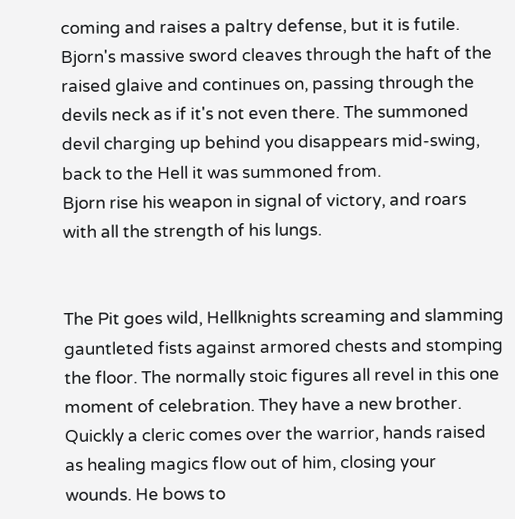coming and raises a paltry defense, but it is futile. Bjorn's massive sword cleaves through the haft of the raised glaive and continues on, passing through the devils neck as if it's not even there. The summoned devil charging up behind you disappears mid-swing, back to the Hell it was summoned from.
Bjorn rise his weapon in signal of victory, and roars with all the strength of his lungs.


The Pit goes wild, Hellknights screaming and slamming gauntleted fists against armored chests and stomping the floor. The normally stoic figures all revel in this one moment of celebration. They have a new brother.
Quickly a cleric comes over the warrior, hands raised as healing magics flow out of him, closing your wounds. He bows to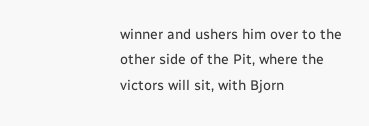winner and ushers him over to the other side of the Pit, where the victors will sit, with Bjorn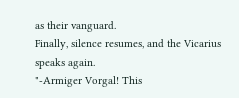as their vanguard.
Finally, silence resumes, and the Vicarius speaks again.
"-Armiger Vorgal! This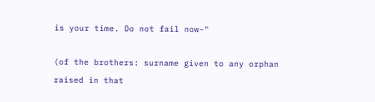is your time. Do not fail now-"

(of the brothers: surname given to any orphan raised in that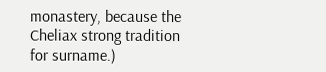monastery, because the Cheliax strong tradition for surname.)